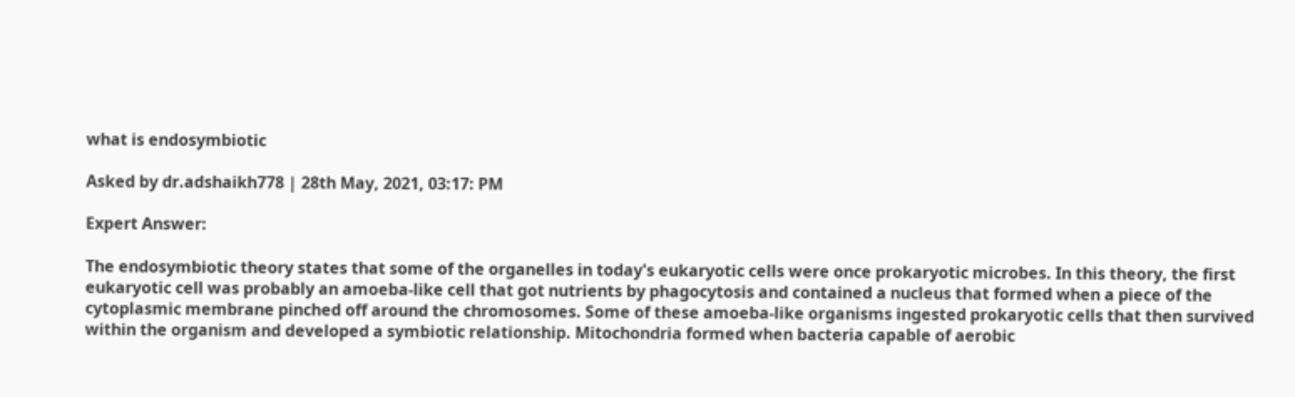what is endosymbiotic

Asked by dr.adshaikh778 | 28th May, 2021, 03:17: PM

Expert Answer:

The endosymbiotic theory states that some of the organelles in today's eukaryotic cells were once prokaryotic microbes. In this theory, the first eukaryotic cell was probably an amoeba-like cell that got nutrients by phagocytosis and contained a nucleus that formed when a piece of the cytoplasmic membrane pinched off around the chromosomes. Some of these amoeba-like organisms ingested prokaryotic cells that then survived within the organism and developed a symbiotic relationship. Mitochondria formed when bacteria capable of aerobic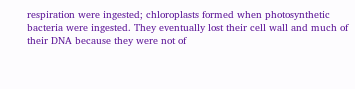respiration were ingested; chloroplasts formed when photosynthetic bacteria were ingested. They eventually lost their cell wall and much of their DNA because they were not of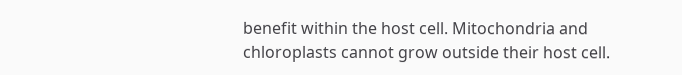benefit within the host cell. Mitochondria and chloroplasts cannot grow outside their host cell.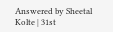Answered by Sheetal Kolte | 31st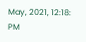May, 2021, 12:18: PM